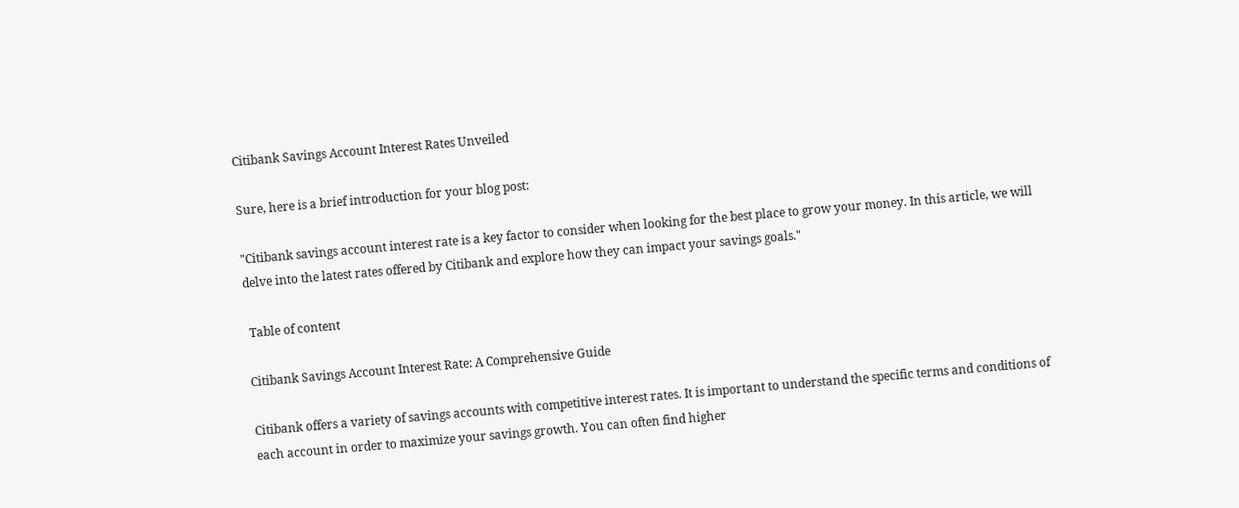Citibank Savings Account Interest Rates Unveiled

Sure, here is a brief introduction for your blog post:

"Citibank savings account interest rate is a key factor to consider when looking for the best place to grow your money. In this article, we will delve into the latest rates offered by Citibank and explore how they can impact your savings goals."

 Table of content

Citibank Savings Account Interest Rate: A Comprehensive Guide

Citibank offers a variety of savings accounts with competitive interest rates. It is important to understand the specific terms and conditions of each account in order to maximize your savings growth. You can often find higher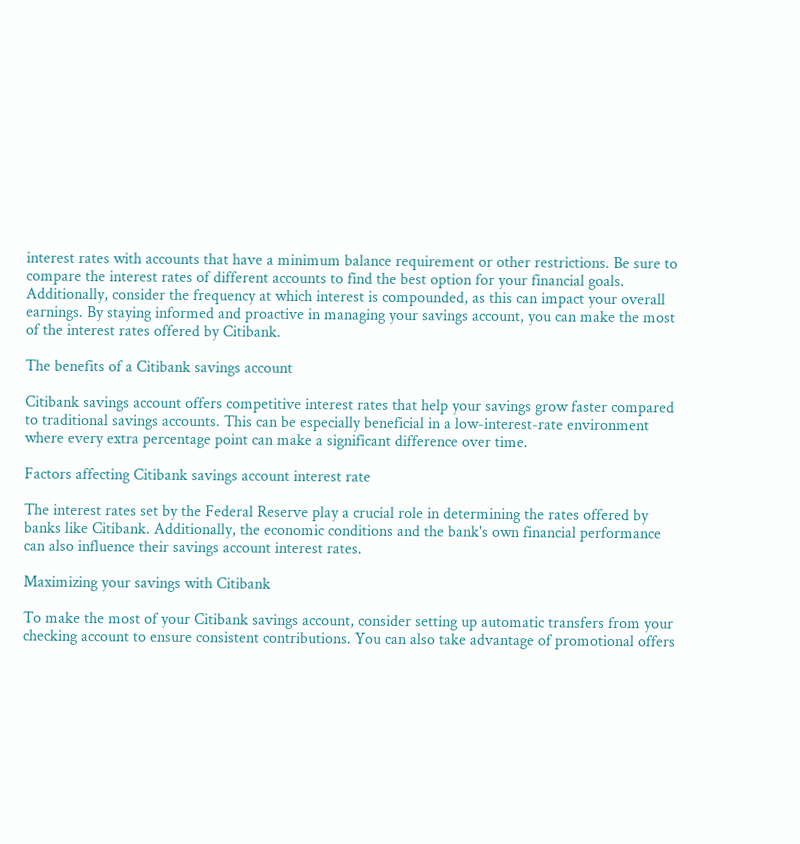interest rates with accounts that have a minimum balance requirement or other restrictions. Be sure to compare the interest rates of different accounts to find the best option for your financial goals. Additionally, consider the frequency at which interest is compounded, as this can impact your overall earnings. By staying informed and proactive in managing your savings account, you can make the most of the interest rates offered by Citibank.

The benefits of a Citibank savings account

Citibank savings account offers competitive interest rates that help your savings grow faster compared to traditional savings accounts. This can be especially beneficial in a low-interest-rate environment where every extra percentage point can make a significant difference over time.

Factors affecting Citibank savings account interest rate

The interest rates set by the Federal Reserve play a crucial role in determining the rates offered by banks like Citibank. Additionally, the economic conditions and the bank's own financial performance can also influence their savings account interest rates.

Maximizing your savings with Citibank

To make the most of your Citibank savings account, consider setting up automatic transfers from your checking account to ensure consistent contributions. You can also take advantage of promotional offers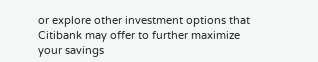or explore other investment options that Citibank may offer to further maximize your savings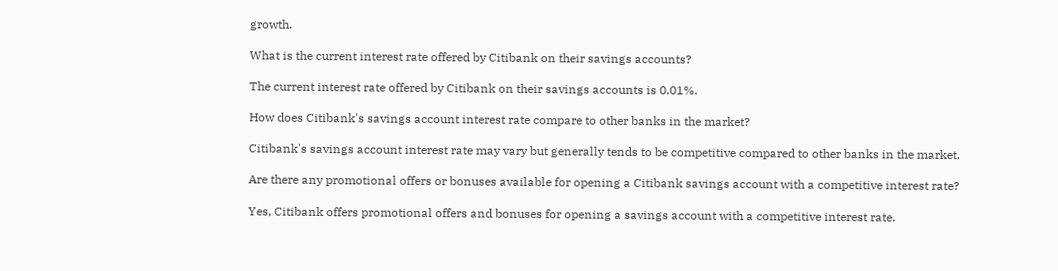growth.

What is the current interest rate offered by Citibank on their savings accounts?

The current interest rate offered by Citibank on their savings accounts is 0.01%.

How does Citibank's savings account interest rate compare to other banks in the market?

Citibank's savings account interest rate may vary but generally tends to be competitive compared to other banks in the market.

Are there any promotional offers or bonuses available for opening a Citibank savings account with a competitive interest rate?

Yes, Citibank offers promotional offers and bonuses for opening a savings account with a competitive interest rate.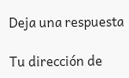Deja una respuesta

Tu dirección de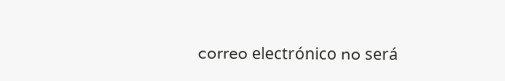correo electrónico no será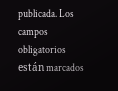publicada. Los campos obligatorios están marcados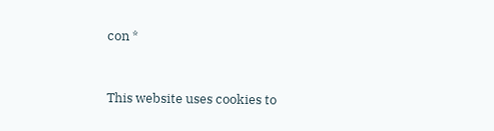con *


This website uses cookies to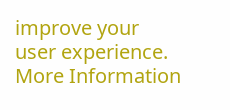improve your user experience. More Information